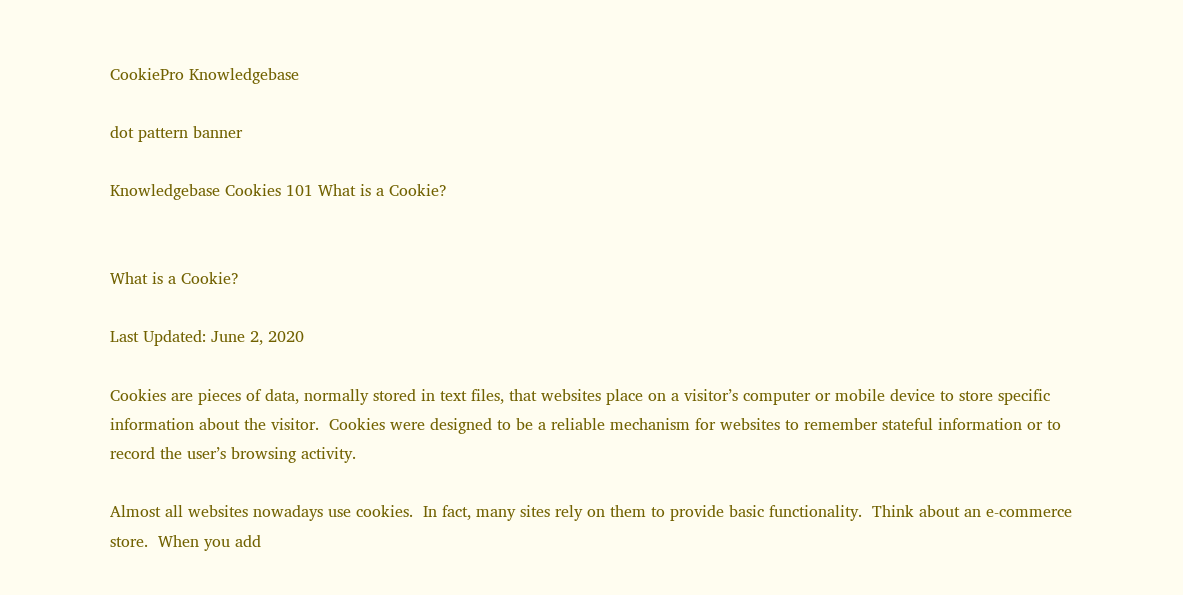CookiePro Knowledgebase

dot pattern banner

Knowledgebase Cookies 101 What is a Cookie?


What is a Cookie?

Last Updated: June 2, 2020

Cookies are pieces of data, normally stored in text files, that websites place on a visitor’s computer or mobile device to store specific information about the visitor.  Cookies were designed to be a reliable mechanism for websites to remember stateful information or to record the user’s browsing activity.

Almost all websites nowadays use cookies.  In fact, many sites rely on them to provide basic functionality.  Think about an e-commerce store.  When you add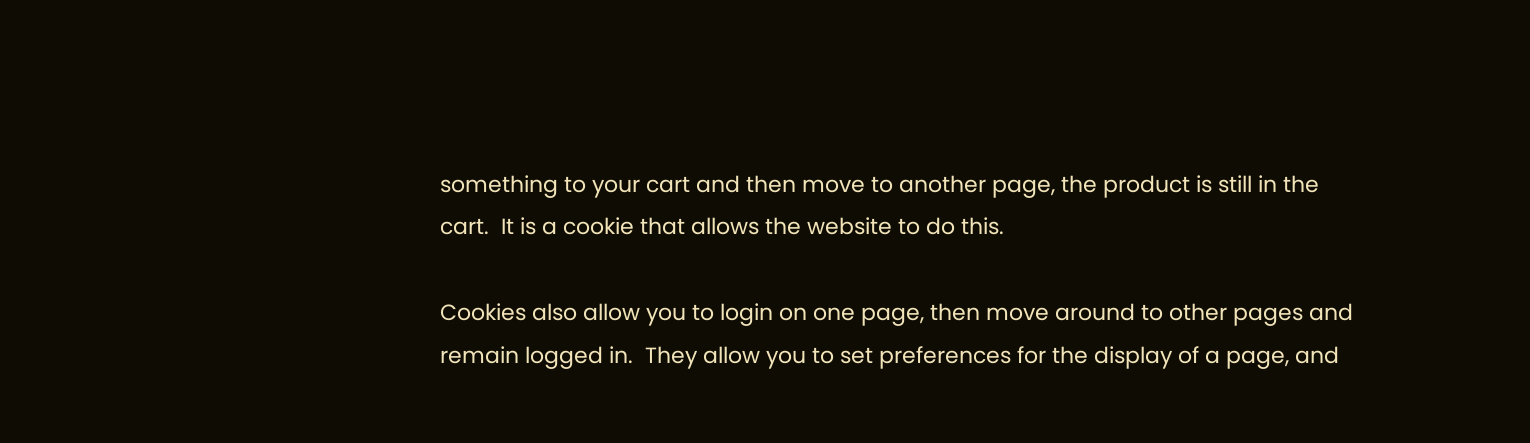something to your cart and then move to another page, the product is still in the cart.  It is a cookie that allows the website to do this.

Cookies also allow you to login on one page, then move around to other pages and remain logged in.  They allow you to set preferences for the display of a page, and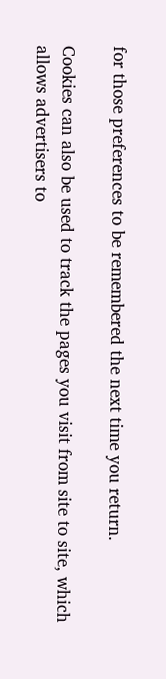for those preferences to be remembered the next time you return.

Cookies can also be used to track the pages you visit from site to site, which allows advertisers to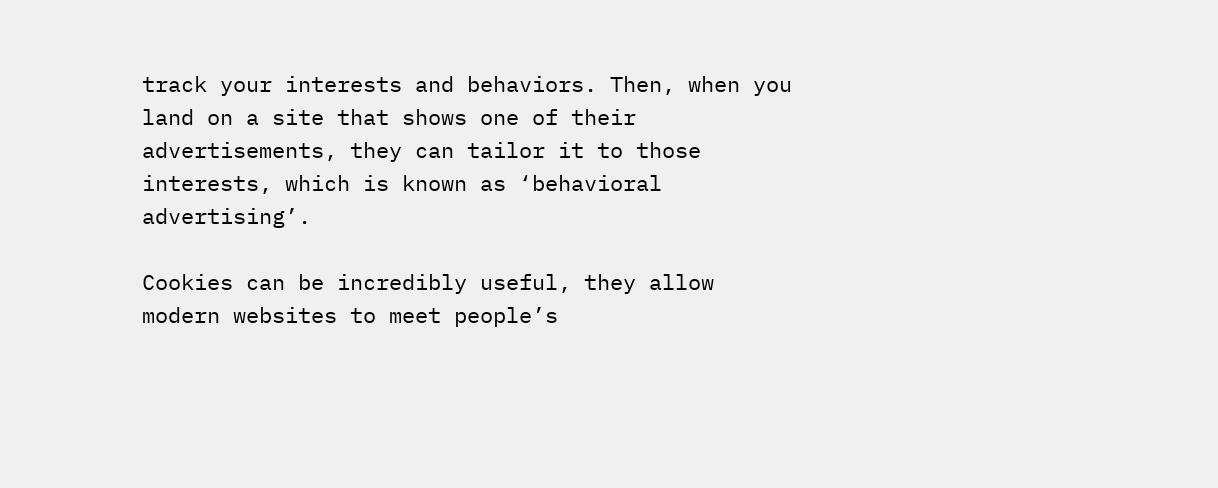track your interests and behaviors. Then, when you land on a site that shows one of their advertisements, they can tailor it to those interests, which is known as ‘behavioral advertising’.

Cookies can be incredibly useful, they allow modern websites to meet people’s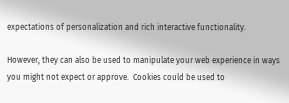expectations of personalization and rich interactive functionality.

However, they can also be used to manipulate your web experience in ways you might not expect or approve.  Cookies could be used to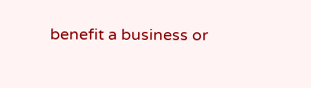benefit a business or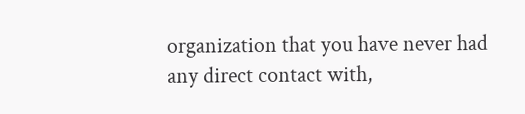organization that you have never had any direct contact with,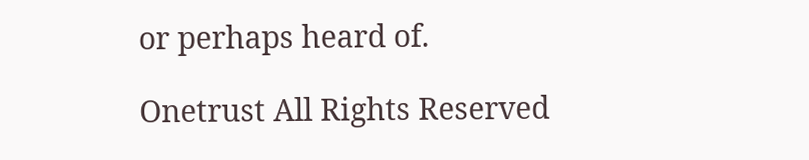or perhaps heard of.

Onetrust All Rights Reserved